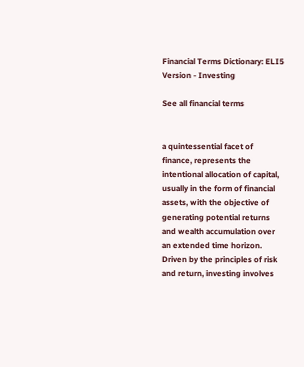Financial Terms Dictionary: ELI5 Version - Investing

See all financial terms


a quintessential facet of finance, represents the intentional allocation of capital, usually in the form of financial assets, with the objective of generating potential returns and wealth accumulation over an extended time horizon. Driven by the principles of risk and return, investing involves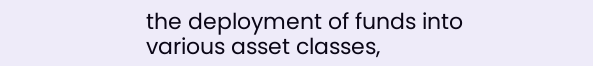the deployment of funds into various asset classes,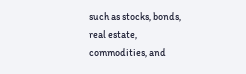such as stocks, bonds, real estate, commodities, and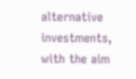alternative investments, with the aim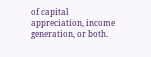of capital appreciation, income generation, or both.